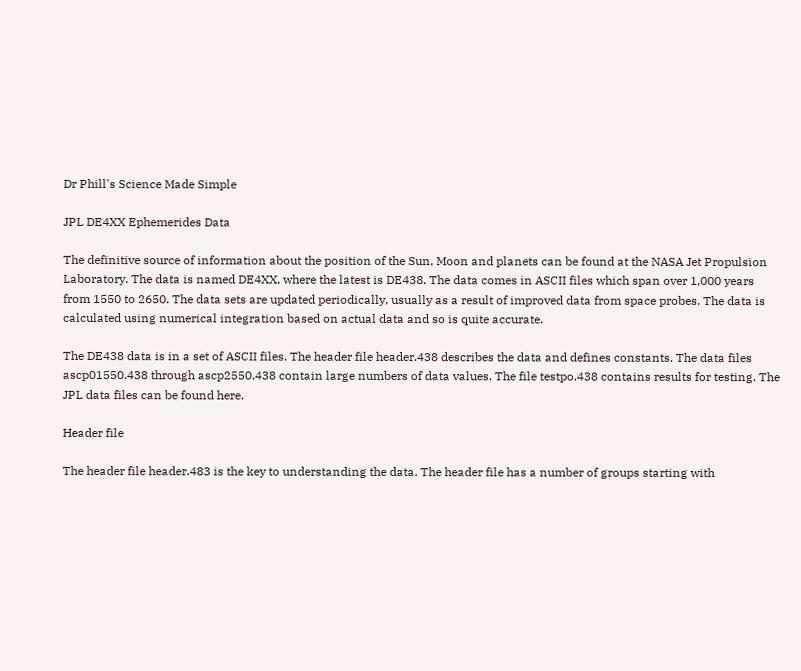Dr Phill's Science Made Simple

JPL DE4XX Ephemerides Data

The definitive source of information about the position of the Sun, Moon and planets can be found at the NASA Jet Propulsion Laboratory. The data is named DE4XX, where the latest is DE438. The data comes in ASCII files which span over 1,000 years from 1550 to 2650. The data sets are updated periodically, usually as a result of improved data from space probes. The data is calculated using numerical integration based on actual data and so is quite accurate.

The DE438 data is in a set of ASCII files. The header file header.438 describes the data and defines constants. The data files ascp01550.438 through ascp2550.438 contain large numbers of data values. The file testpo.438 contains results for testing. The JPL data files can be found here.

Header file

The header file header.483 is the key to understanding the data. The header file has a number of groups starting with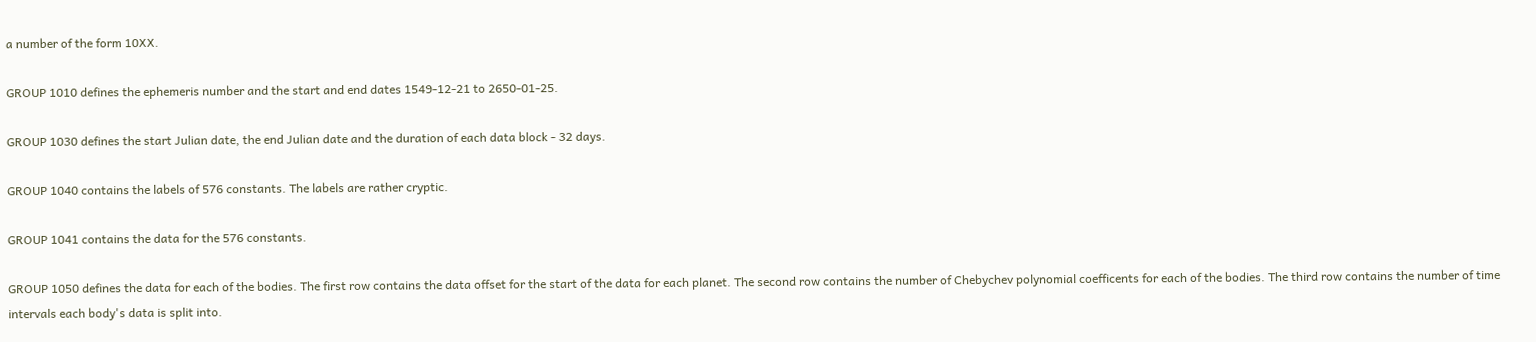a number of the form 10XX.

GROUP 1010 defines the ephemeris number and the start and end dates 1549-12-21 to 2650-01-25.

GROUP 1030 defines the start Julian date, the end Julian date and the duration of each data block - 32 days.

GROUP 1040 contains the labels of 576 constants. The labels are rather cryptic.

GROUP 1041 contains the data for the 576 constants.

GROUP 1050 defines the data for each of the bodies. The first row contains the data offset for the start of the data for each planet. The second row contains the number of Chebychev polynomial coefficents for each of the bodies. The third row contains the number of time intervals each body's data is split into.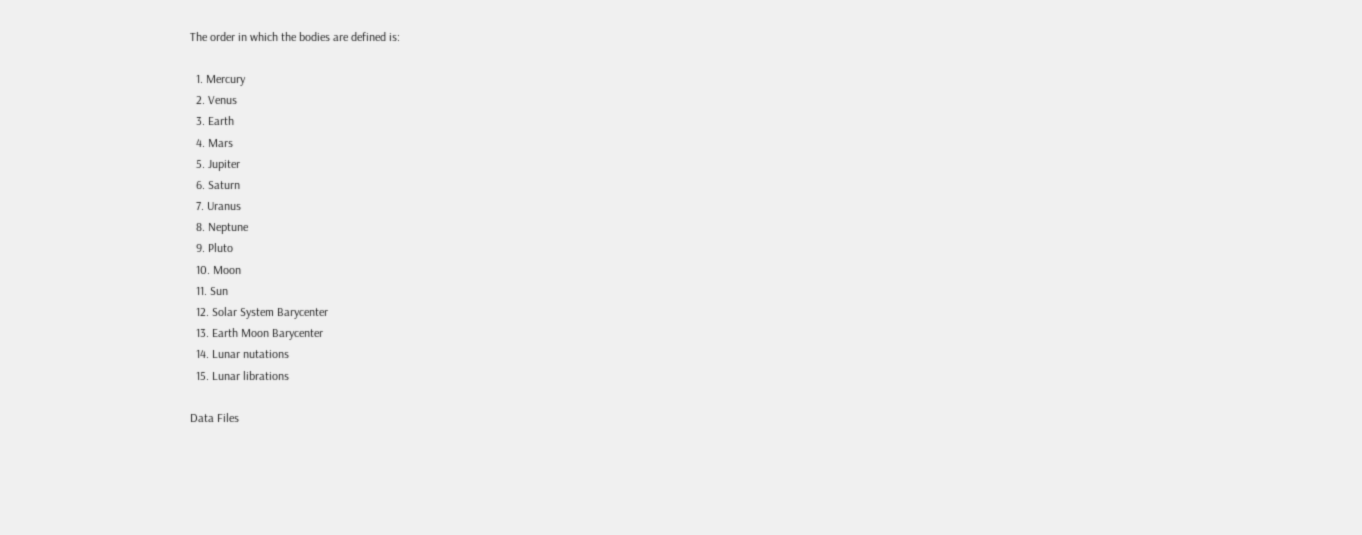The order in which the bodies are defined is:

  1. Mercury
  2. Venus
  3. Earth
  4. Mars
  5. Jupiter
  6. Saturn
  7. Uranus
  8. Neptune
  9. Pluto
  10. Moon
  11. Sun
  12. Solar System Barycenter
  13. Earth Moon Barycenter
  14. Lunar nutations
  15. Lunar librations

Data Files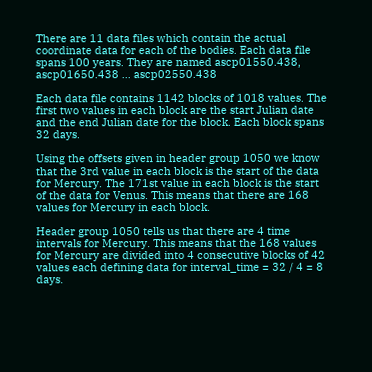There are 11 data files which contain the actual coordinate data for each of the bodies. Each data file spans 100 years. They are named ascp01550.438, ascp01650.438 ... ascp02550.438

Each data file contains 1142 blocks of 1018 values. The first two values in each block are the start Julian date and the end Julian date for the block. Each block spans 32 days.

Using the offsets given in header group 1050 we know that the 3rd value in each block is the start of the data for Mercury. The 171st value in each block is the start of the data for Venus. This means that there are 168 values for Mercury in each block.

Header group 1050 tells us that there are 4 time intervals for Mercury. This means that the 168 values for Mercury are divided into 4 consecutive blocks of 42 values each defining data for interval_time = 32 / 4 = 8 days.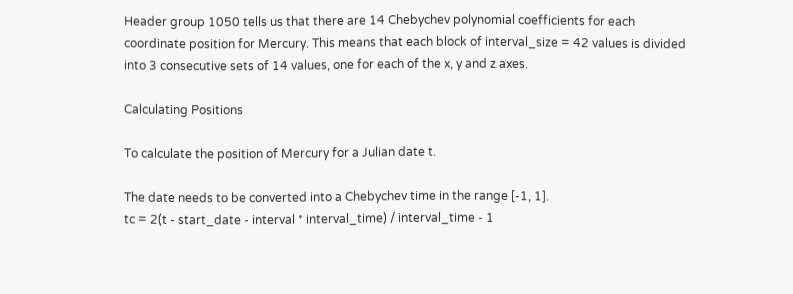Header group 1050 tells us that there are 14 Chebychev polynomial coefficients for each coordinate position for Mercury. This means that each block of interval_size = 42 values is divided into 3 consecutive sets of 14 values, one for each of the x, y and z axes.

Calculating Positions

To calculate the position of Mercury for a Julian date t.

The date needs to be converted into a Chebychev time in the range [-1, 1].
tc = 2(t - start_date - interval * interval_time) / interval_time - 1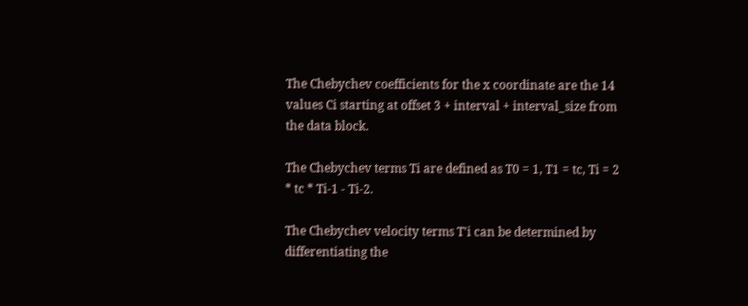The Chebychev coefficients for the x coordinate are the 14 values Ci starting at offset 3 + interval + interval_size from the data block.

The Chebychev terms Ti are defined as T0 = 1, T1 = tc, Ti = 2 * tc * Ti-1 - Ti-2.

The Chebychev velocity terms T'i can be determined by differentiating the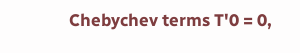Chebychev terms T'0 = 0,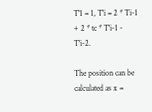T'1 = 1, T'i = 2 * Ti-1 + 2 * tc * T'i-1 - T'i-2.

The position can be calculated as x =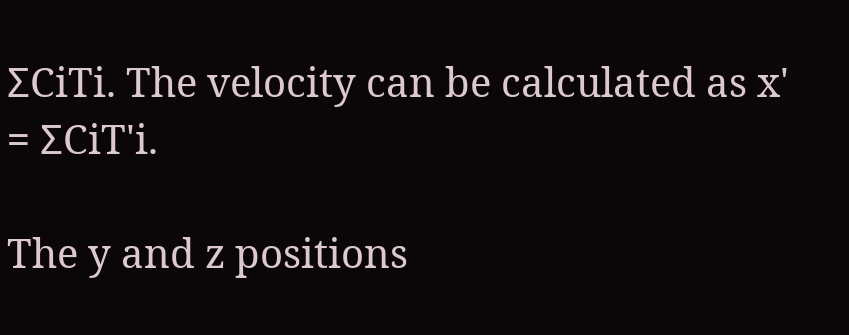ΣCiTi. The velocity can be calculated as x' = ΣCiT'i.

The y and z positions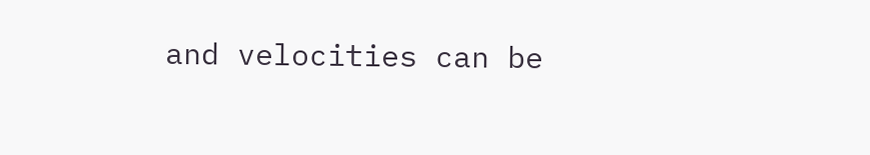and velocities can be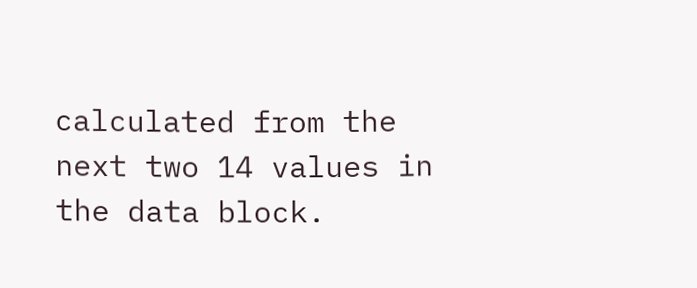calculated from the next two 14 values in the data block.